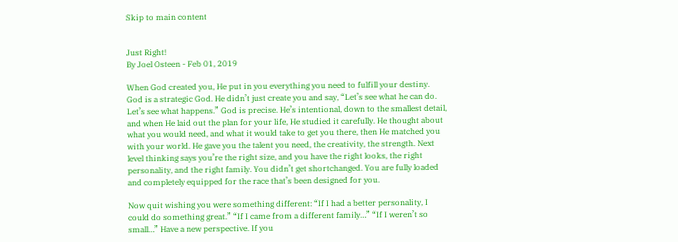Skip to main content


Just Right!
By Joel Osteen - Feb 01, 2019

When God created you, He put in you everything you need to fulfill your destiny. God is a strategic God. He didn’t just create you and say, “Let’s see what he can do. Let’s see what happens.” God is precise. He’s intentional, down to the smallest detail, and when He laid out the plan for your life, He studied it carefully. He thought about what you would need, and what it would take to get you there, then He matched you with your world. He gave you the talent you need, the creativity, the strength. Next level thinking says you’re the right size, and you have the right looks, the right personality, and the right family. You didn’t get shortchanged. You are fully loaded and completely equipped for the race that’s been designed for you.

Now quit wishing you were something different: “If I had a better personality, I could do something great.” “If I came from a different family…” “If I weren’t so small…” Have a new perspective. If you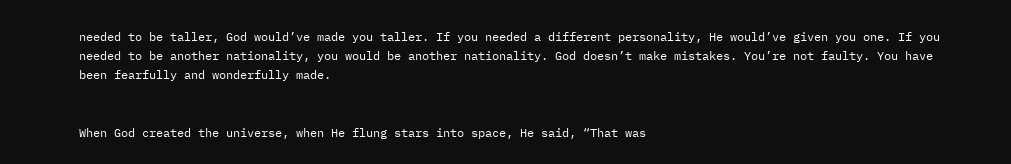needed to be taller, God would’ve made you taller. If you needed a different personality, He would’ve given you one. If you needed to be another nationality, you would be another nationality. God doesn’t make mistakes. You’re not faulty. You have been fearfully and wonderfully made.


When God created the universe, when He flung stars into space, He said, “That was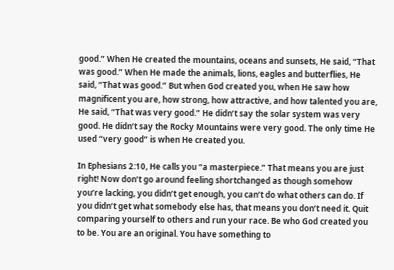good.” When He created the mountains, oceans and sunsets, He said, “That was good.” When He made the animals, lions, eagles and butterflies, He said, “That was good.” But when God created you, when He saw how magnificent you are, how strong, how attractive, and how talented you are, He said, “That was very good.” He didn’t say the solar system was very good. He didn’t say the Rocky Mountains were very good. The only time He used “very good” is when He created you.

In Ephesians 2:10, He calls you “a masterpiece.” That means you are just right! Now don’t go around feeling shortchanged as though somehow you’re lacking, you didn’t get enough, you can’t do what others can do. If you didn’t get what somebody else has, that means you don’t need it. Quit comparing yourself to others and run your race. Be who God created you to be. You are an original. You have something to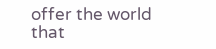offer the world that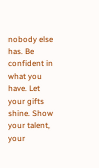nobody else has. Be confident in what you have. Let your gifts shine. Show your talent, your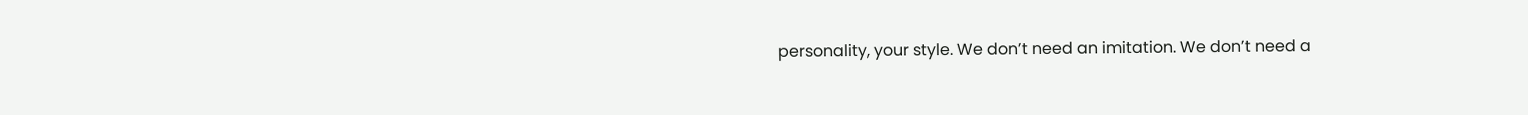personality, your style. We don’t need an imitation. We don’t need a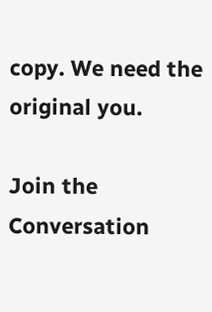copy. We need the original you.

Join the Conversation